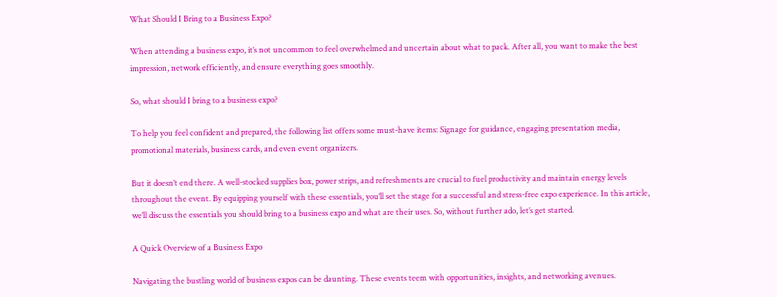What Should I Bring to a Business Expo?

When attending a business expo, it’s not uncommon to feel overwhelmed and uncertain about what to pack. After all, you want to make the best impression, network efficiently, and ensure everything goes smoothly.

So, what should I bring to a business expo?

To help you feel confident and prepared, the following list offers some must-have items: Signage for guidance, engaging presentation media, promotional materials, business cards, and even event organizers.

But it doesn’t end there. A well-stocked supplies box, power strips, and refreshments are crucial to fuel productivity and maintain energy levels throughout the event. By equipping yourself with these essentials, you’ll set the stage for a successful and stress-free expo experience. In this article, we’ll discuss the essentials you should bring to a business expo and what are their uses. So, without further ado, let’s get started.

A Quick Overview of a Business Expo

Navigating the bustling world of business expos can be daunting. These events teem with opportunities, insights, and networking avenues.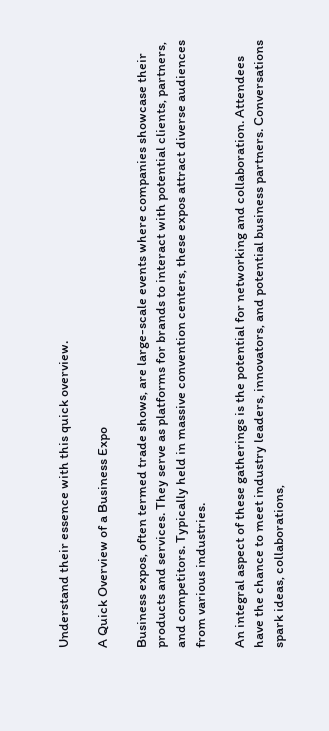Understand their essence with this quick overview.

A Quick Overview of a Business Expo

Business expos, often termed trade shows, are large-scale events where companies showcase their products and services. They serve as platforms for brands to interact with potential clients, partners, and competitors. Typically held in massive convention centers, these expos attract diverse audiences from various industries.

An integral aspect of these gatherings is the potential for networking and collaboration. Attendees have the chance to meet industry leaders, innovators, and potential business partners. Conversations spark ideas, collaborations,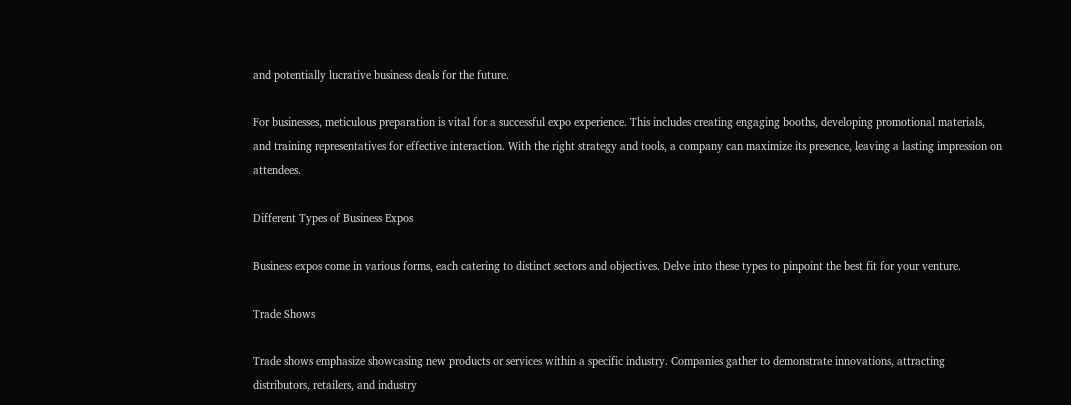and potentially lucrative business deals for the future.

For businesses, meticulous preparation is vital for a successful expo experience. This includes creating engaging booths, developing promotional materials, and training representatives for effective interaction. With the right strategy and tools, a company can maximize its presence, leaving a lasting impression on attendees.

Different Types of Business Expos

Business expos come in various forms, each catering to distinct sectors and objectives. Delve into these types to pinpoint the best fit for your venture.

Trade Shows

Trade shows emphasize showcasing new products or services within a specific industry. Companies gather to demonstrate innovations, attracting distributors, retailers, and industry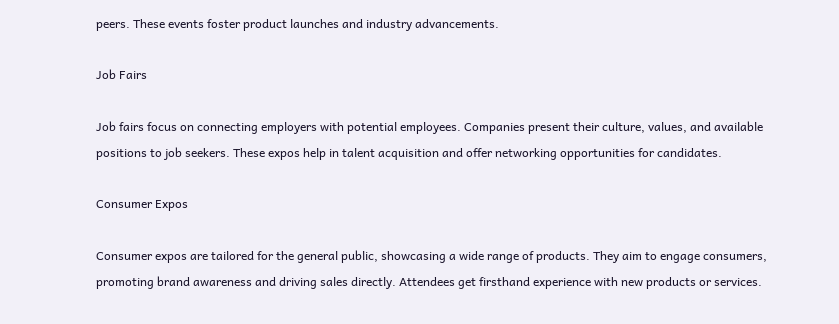peers. These events foster product launches and industry advancements.

Job Fairs

Job fairs focus on connecting employers with potential employees. Companies present their culture, values, and available positions to job seekers. These expos help in talent acquisition and offer networking opportunities for candidates.

Consumer Expos

Consumer expos are tailored for the general public, showcasing a wide range of products. They aim to engage consumers, promoting brand awareness and driving sales directly. Attendees get firsthand experience with new products or services.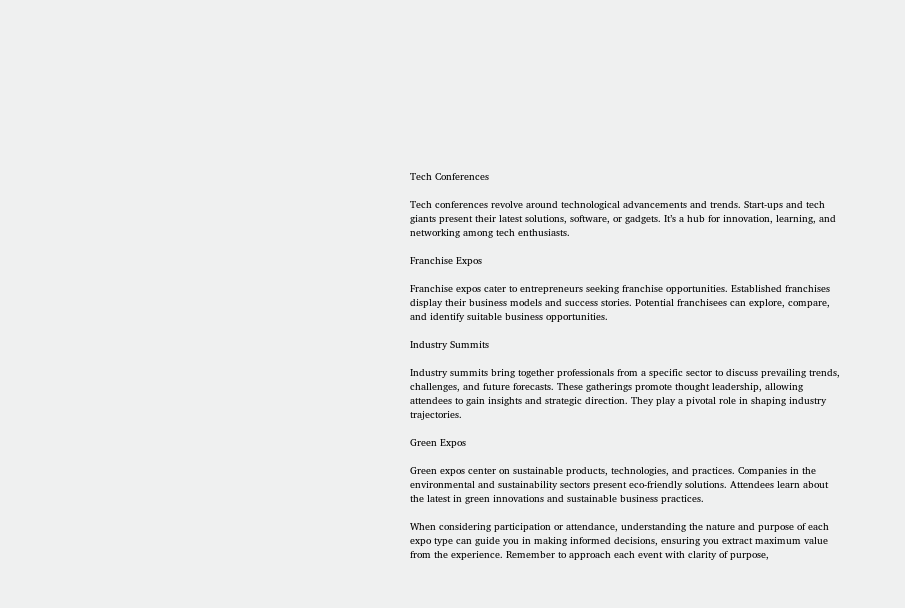Tech Conferences

Tech conferences revolve around technological advancements and trends. Start-ups and tech giants present their latest solutions, software, or gadgets. It’s a hub for innovation, learning, and networking among tech enthusiasts.

Franchise Expos

Franchise expos cater to entrepreneurs seeking franchise opportunities. Established franchises display their business models and success stories. Potential franchisees can explore, compare, and identify suitable business opportunities.

Industry Summits

Industry summits bring together professionals from a specific sector to discuss prevailing trends, challenges, and future forecasts. These gatherings promote thought leadership, allowing attendees to gain insights and strategic direction. They play a pivotal role in shaping industry trajectories.

Green Expos

Green expos center on sustainable products, technologies, and practices. Companies in the environmental and sustainability sectors present eco-friendly solutions. Attendees learn about the latest in green innovations and sustainable business practices.

When considering participation or attendance, understanding the nature and purpose of each expo type can guide you in making informed decisions, ensuring you extract maximum value from the experience. Remember to approach each event with clarity of purpose,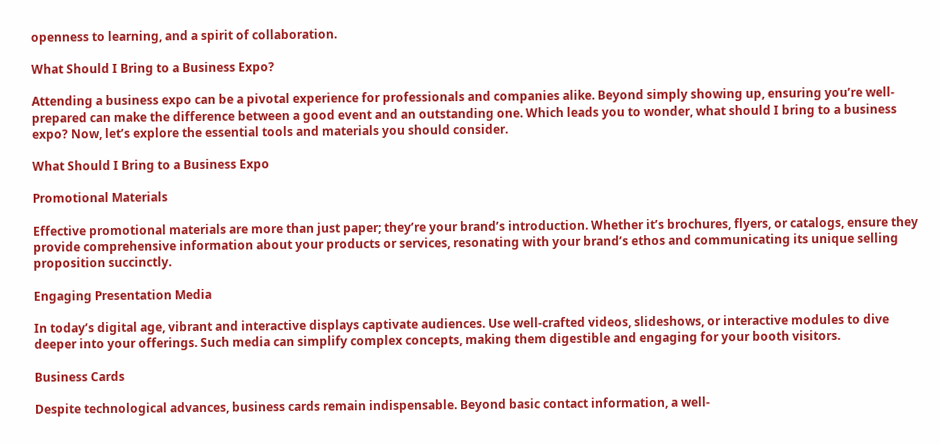openness to learning, and a spirit of collaboration.

What Should I Bring to a Business Expo?

Attending a business expo can be a pivotal experience for professionals and companies alike. Beyond simply showing up, ensuring you’re well-prepared can make the difference between a good event and an outstanding one. Which leads you to wonder, what should I bring to a business expo? Now, let’s explore the essential tools and materials you should consider.

What Should I Bring to a Business Expo

Promotional Materials

Effective promotional materials are more than just paper; they’re your brand’s introduction. Whether it’s brochures, flyers, or catalogs, ensure they provide comprehensive information about your products or services, resonating with your brand’s ethos and communicating its unique selling proposition succinctly.

Engaging Presentation Media

In today’s digital age, vibrant and interactive displays captivate audiences. Use well-crafted videos, slideshows, or interactive modules to dive deeper into your offerings. Such media can simplify complex concepts, making them digestible and engaging for your booth visitors.

Business Cards

Despite technological advances, business cards remain indispensable. Beyond basic contact information, a well-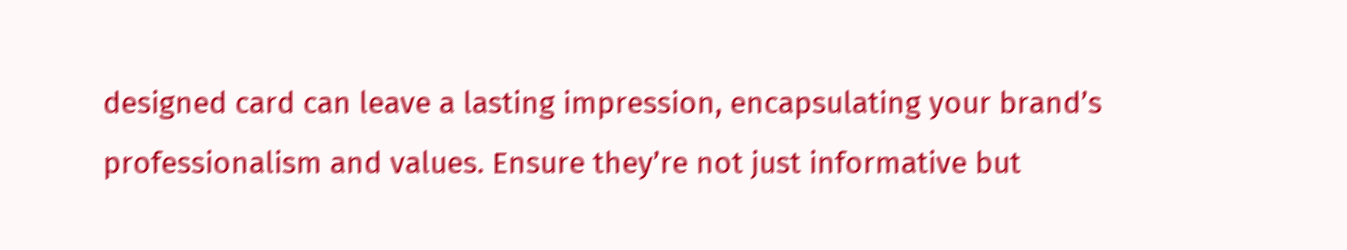designed card can leave a lasting impression, encapsulating your brand’s professionalism and values. Ensure they’re not just informative but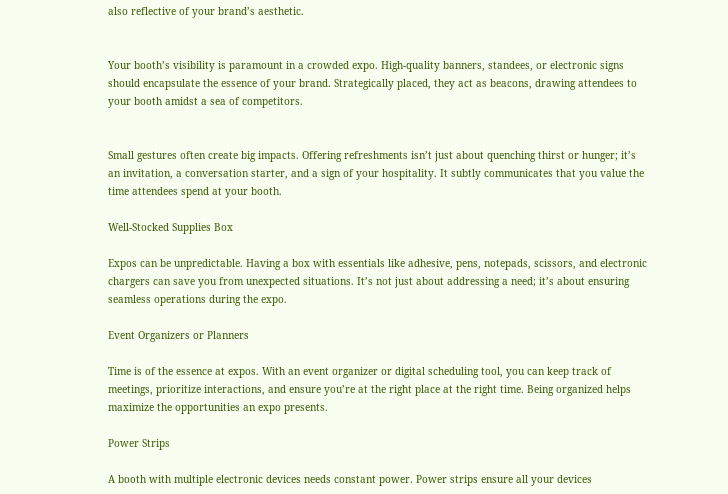also reflective of your brand’s aesthetic.


Your booth’s visibility is paramount in a crowded expo. High-quality banners, standees, or electronic signs should encapsulate the essence of your brand. Strategically placed, they act as beacons, drawing attendees to your booth amidst a sea of competitors.


Small gestures often create big impacts. Offering refreshments isn’t just about quenching thirst or hunger; it’s an invitation, a conversation starter, and a sign of your hospitality. It subtly communicates that you value the time attendees spend at your booth.

Well-Stocked Supplies Box

Expos can be unpredictable. Having a box with essentials like adhesive, pens, notepads, scissors, and electronic chargers can save you from unexpected situations. It’s not just about addressing a need; it’s about ensuring seamless operations during the expo.

Event Organizers or Planners

Time is of the essence at expos. With an event organizer or digital scheduling tool, you can keep track of meetings, prioritize interactions, and ensure you’re at the right place at the right time. Being organized helps maximize the opportunities an expo presents.

Power Strips

A booth with multiple electronic devices needs constant power. Power strips ensure all your devices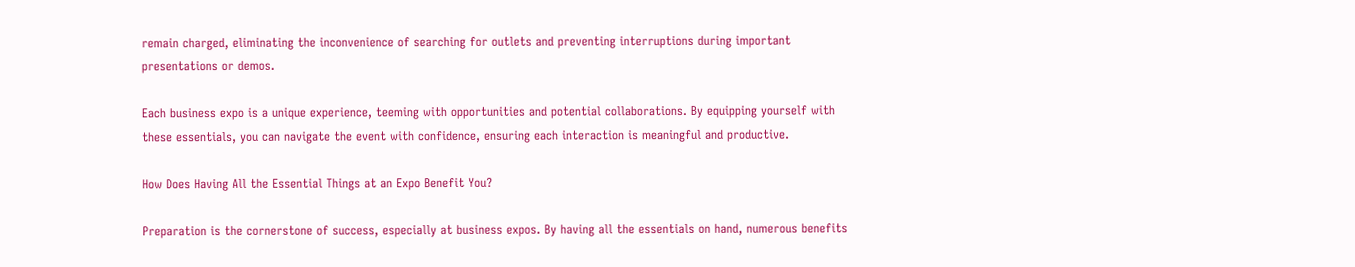remain charged, eliminating the inconvenience of searching for outlets and preventing interruptions during important presentations or demos.

Each business expo is a unique experience, teeming with opportunities and potential collaborations. By equipping yourself with these essentials, you can navigate the event with confidence, ensuring each interaction is meaningful and productive.

How Does Having All the Essential Things at an Expo Benefit You?

Preparation is the cornerstone of success, especially at business expos. By having all the essentials on hand, numerous benefits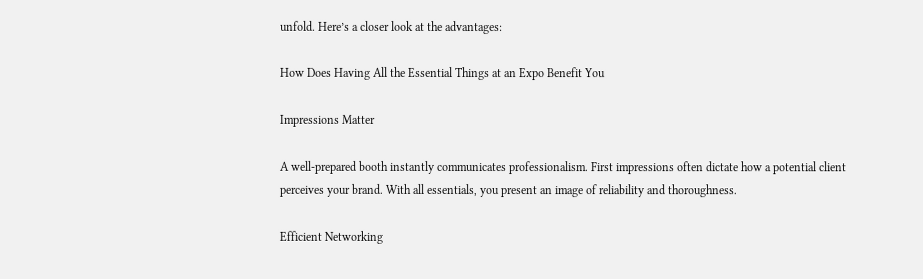unfold. Here’s a closer look at the advantages:

How Does Having All the Essential Things at an Expo Benefit You

Impressions Matter

A well-prepared booth instantly communicates professionalism. First impressions often dictate how a potential client perceives your brand. With all essentials, you present an image of reliability and thoroughness.

Efficient Networking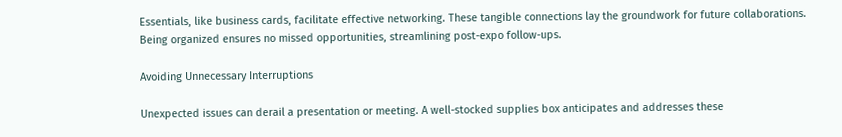Essentials, like business cards, facilitate effective networking. These tangible connections lay the groundwork for future collaborations. Being organized ensures no missed opportunities, streamlining post-expo follow-ups.

Avoiding Unnecessary Interruptions

Unexpected issues can derail a presentation or meeting. A well-stocked supplies box anticipates and addresses these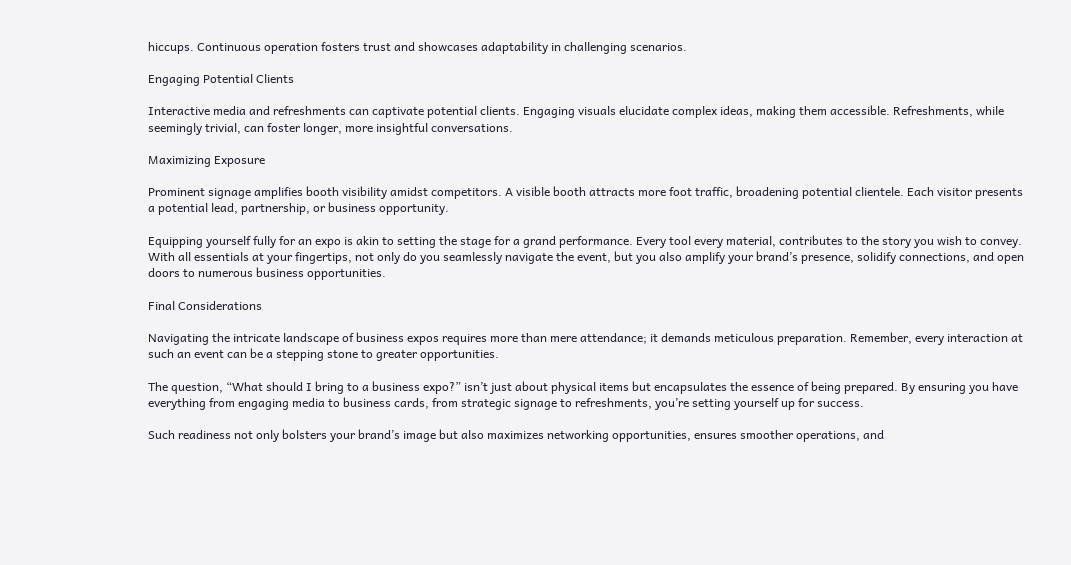hiccups. Continuous operation fosters trust and showcases adaptability in challenging scenarios.

Engaging Potential Clients

Interactive media and refreshments can captivate potential clients. Engaging visuals elucidate complex ideas, making them accessible. Refreshments, while seemingly trivial, can foster longer, more insightful conversations.

Maximizing Exposure

Prominent signage amplifies booth visibility amidst competitors. A visible booth attracts more foot traffic, broadening potential clientele. Each visitor presents a potential lead, partnership, or business opportunity.

Equipping yourself fully for an expo is akin to setting the stage for a grand performance. Every tool every material, contributes to the story you wish to convey. With all essentials at your fingertips, not only do you seamlessly navigate the event, but you also amplify your brand’s presence, solidify connections, and open doors to numerous business opportunities.

Final Considerations

Navigating the intricate landscape of business expos requires more than mere attendance; it demands meticulous preparation. Remember, every interaction at such an event can be a stepping stone to greater opportunities.

The question, “What should I bring to a business expo?” isn’t just about physical items but encapsulates the essence of being prepared. By ensuring you have everything from engaging media to business cards, from strategic signage to refreshments, you’re setting yourself up for success.

Such readiness not only bolsters your brand’s image but also maximizes networking opportunities, ensures smoother operations, and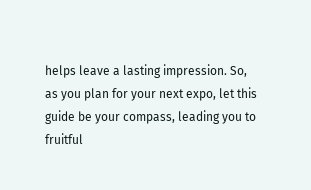helps leave a lasting impression. So, as you plan for your next expo, let this guide be your compass, leading you to fruitful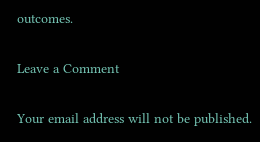outcomes.

Leave a Comment

Your email address will not be published.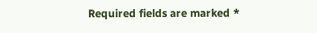Required fields are marked *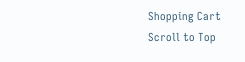Shopping Cart
Scroll to Top